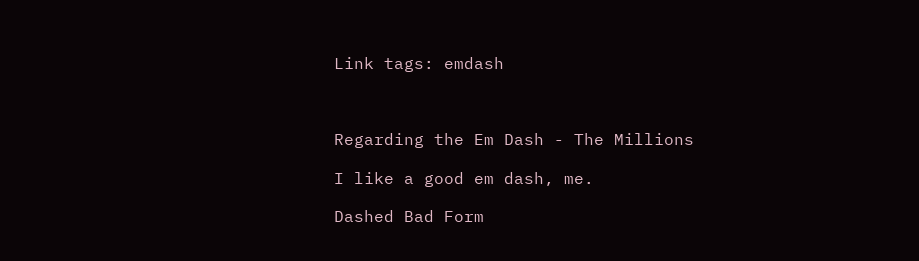Link tags: emdash



Regarding the Em Dash - The Millions

I like a good em dash, me.

Dashed Bad Form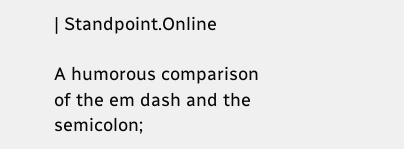| Standpoint.Online

A humorous comparison of the em dash and the semicolon;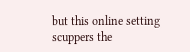but this online setting scuppers the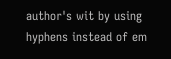author's wit by using hyphens instead of em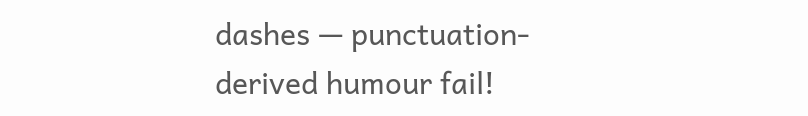dashes — punctuation-derived humour fail!